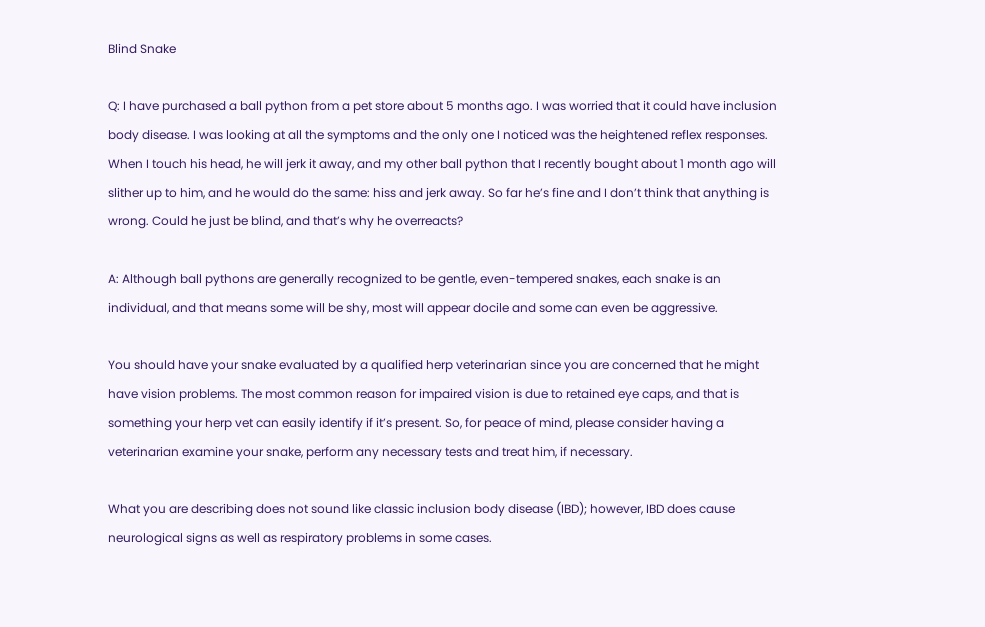Blind Snake

Q: I have purchased a ball python from a pet store about 5 months ago. I was worried that it could have inclusion body disease. I was looking at all the symptoms and the only one I noticed was the heightened reflex responses. When I touch his head, he will jerk it away, and my other ball python that I recently bought about 1 month ago will slither up to him, and he would do the same: hiss and jerk away. So far he’s fine and I don’t think that anything is wrong. Could he just be blind, and that’s why he overreacts?

A: Although ball pythons are generally recognized to be gentle, even-tempered snakes, each snake is an individual, and that means some will be shy, most will appear docile and some can even be aggressive.

You should have your snake evaluated by a qualified herp veterinarian since you are concerned that he might have vision problems. The most common reason for impaired vision is due to retained eye caps, and that is something your herp vet can easily identify if it’s present. So, for peace of mind, please consider having a veterinarian examine your snake, perform any necessary tests and treat him, if necessary.

What you are describing does not sound like classic inclusion body disease (IBD); however, IBD does cause neurological signs as well as respiratory problems in some cases.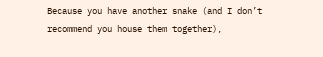Because you have another snake (and I don’t recommend you house them together),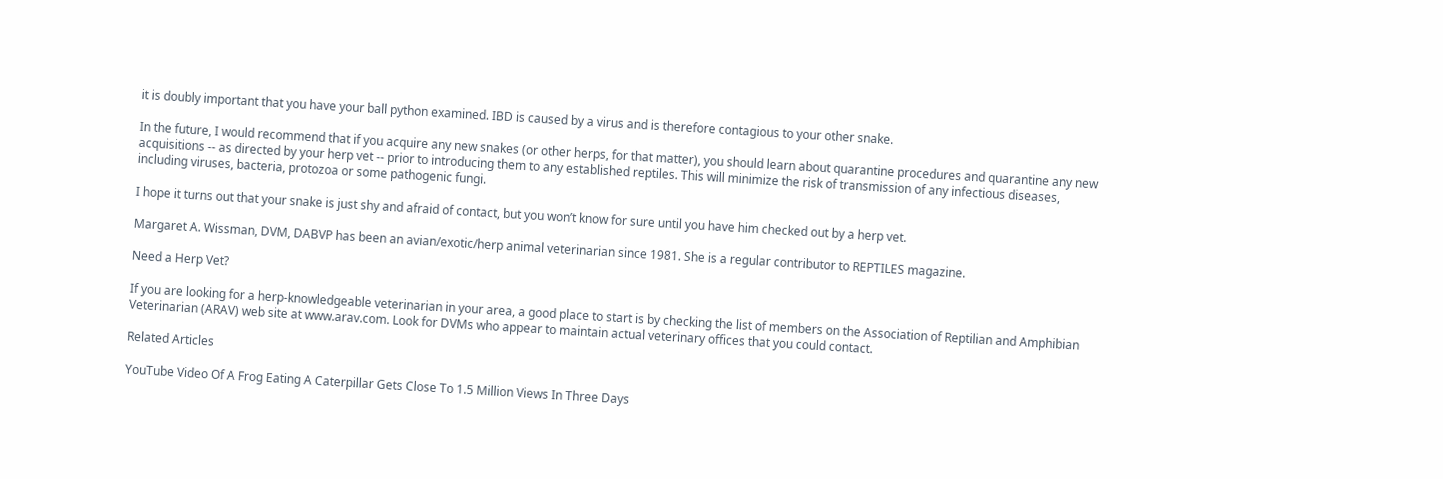it is doubly important that you have your ball python examined. IBD is caused by a virus and is therefore contagious to your other snake.

In the future, I would recommend that if you acquire any new snakes (or other herps, for that matter), you should learn about quarantine procedures and quarantine any new acquisitions -- as directed by your herp vet -- prior to introducing them to any established reptiles. This will minimize the risk of transmission of any infectious diseases, including viruses, bacteria, protozoa or some pathogenic fungi.

I hope it turns out that your snake is just shy and afraid of contact, but you won’t know for sure until you have him checked out by a herp vet.

Margaret A. Wissman, DVM, DABVP has been an avian/exotic/herp animal veterinarian since 1981. She is a regular contributor to REPTILES magazine.

Need a Herp Vet?

If you are looking for a herp-knowledgeable veterinarian in your area, a good place to start is by checking the list of members on the Association of Reptilian and Amphibian Veterinarian (ARAV) web site at www.arav.com. Look for DVMs who appear to maintain actual veterinary offices that you could contact.

Related Articles

YouTube Video Of A Frog Eating A Caterpillar Gets Close To 1.5 Million Views In Three Days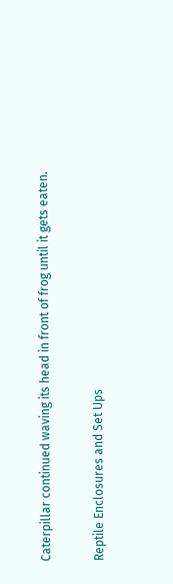Caterpillar continued waving its head in front of frog until it gets eaten.

Reptile Enclosures and Set Ups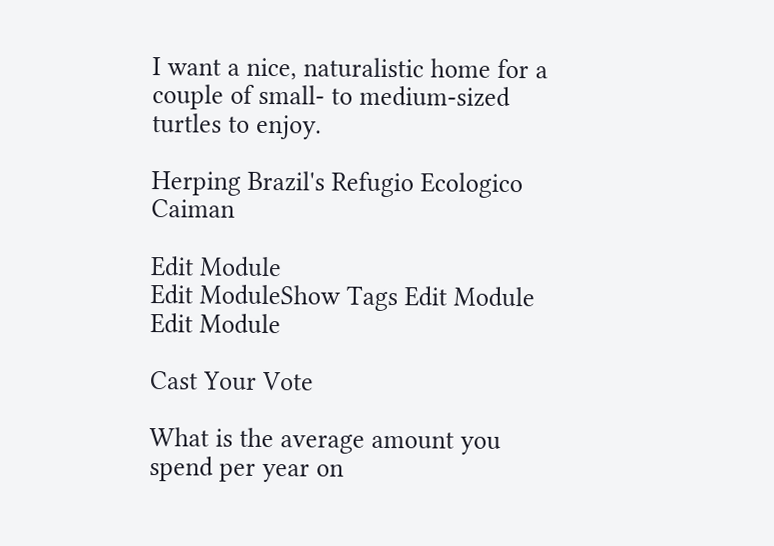I want a nice, naturalistic home for a couple of small- to medium-sized turtles to enjoy.

Herping Brazil's Refugio Ecologico Caiman

Edit Module
Edit ModuleShow Tags Edit Module
Edit Module

Cast Your Vote

What is the average amount you spend per year on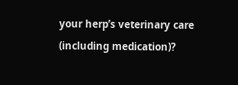your herp’s veterinary care (including medication)?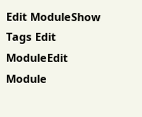Edit ModuleShow Tags Edit ModuleEdit Module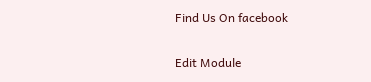Find Us On facebook

Edit Module